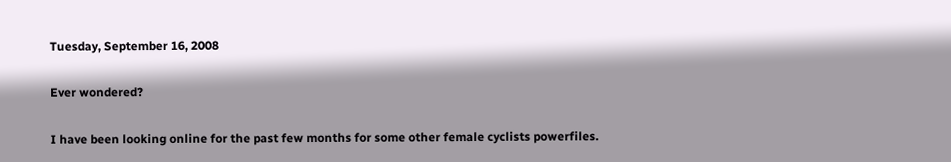Tuesday, September 16, 2008

Ever wondered?

I have been looking online for the past few months for some other female cyclists powerfiles.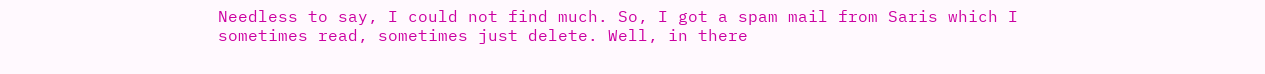Needless to say, I could not find much. So, I got a spam mail from Saris which I sometimes read, sometimes just delete. Well, in there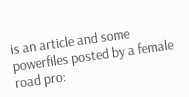is an article and some powerfiles posted by a female road pro: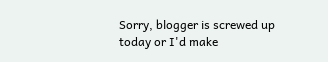Sorry, blogger is screwed up today or I'd make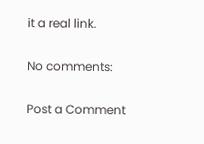it a real link.

No comments:

Post a Comment